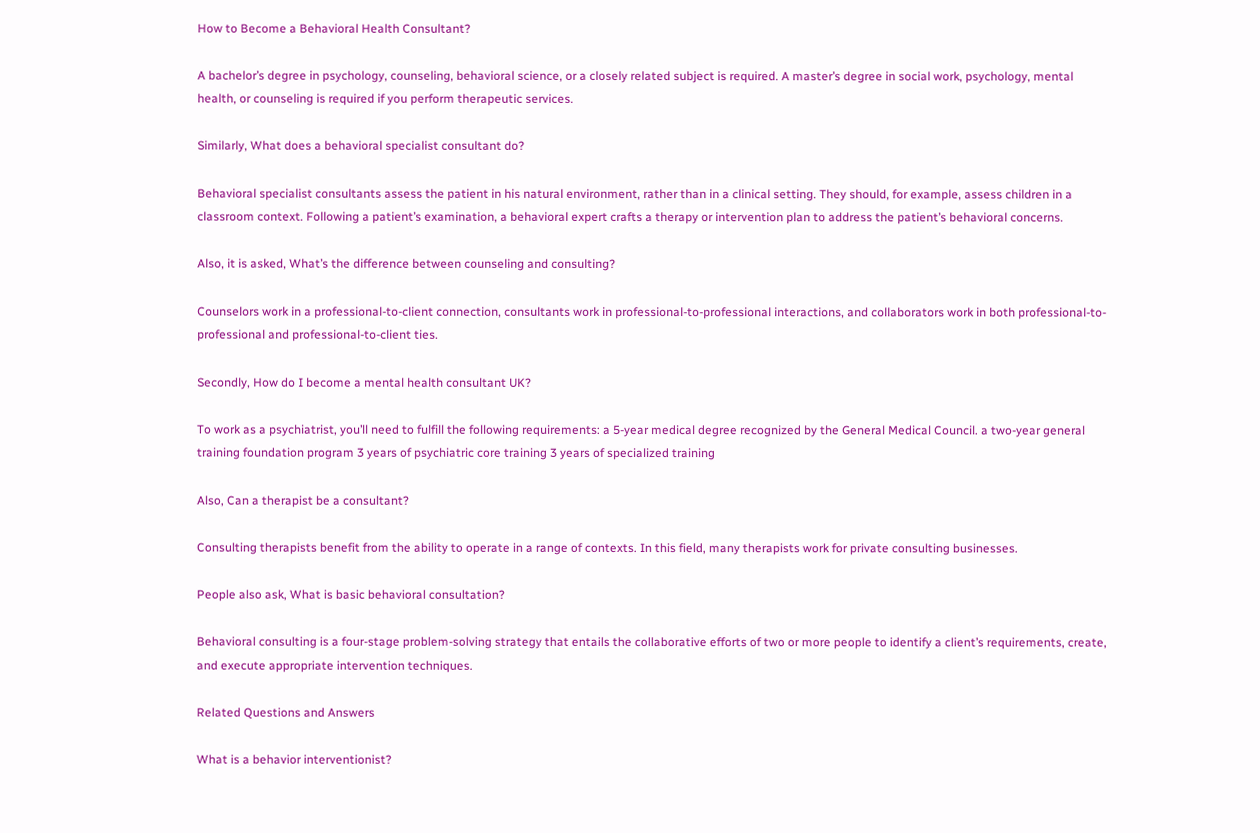How to Become a Behavioral Health Consultant?

A bachelor’s degree in psychology, counseling, behavioral science, or a closely related subject is required. A master’s degree in social work, psychology, mental health, or counseling is required if you perform therapeutic services.

Similarly, What does a behavioral specialist consultant do?

Behavioral specialist consultants assess the patient in his natural environment, rather than in a clinical setting. They should, for example, assess children in a classroom context. Following a patient’s examination, a behavioral expert crafts a therapy or intervention plan to address the patient’s behavioral concerns.

Also, it is asked, What’s the difference between counseling and consulting?

Counselors work in a professional-to-client connection, consultants work in professional-to-professional interactions, and collaborators work in both professional-to-professional and professional-to-client ties.

Secondly, How do I become a mental health consultant UK?

To work as a psychiatrist, you’ll need to fulfill the following requirements: a 5-year medical degree recognized by the General Medical Council. a two-year general training foundation program 3 years of psychiatric core training 3 years of specialized training

Also, Can a therapist be a consultant?

Consulting therapists benefit from the ability to operate in a range of contexts. In this field, many therapists work for private consulting businesses.

People also ask, What is basic behavioral consultation?

Behavioral consulting is a four-stage problem-solving strategy that entails the collaborative efforts of two or more people to identify a client’s requirements, create, and execute appropriate intervention techniques.

Related Questions and Answers

What is a behavior interventionist?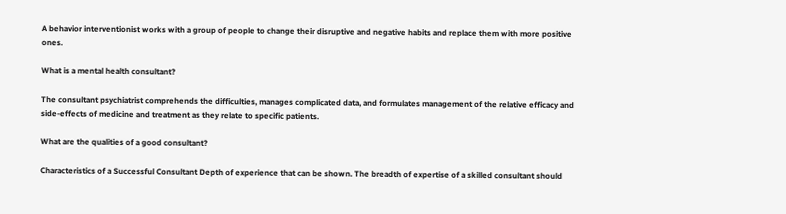A behavior interventionist works with a group of people to change their disruptive and negative habits and replace them with more positive ones.

What is a mental health consultant?

The consultant psychiatrist comprehends the difficulties, manages complicated data, and formulates management of the relative efficacy and side-effects of medicine and treatment as they relate to specific patients.

What are the qualities of a good consultant?

Characteristics of a Successful Consultant Depth of experience that can be shown. The breadth of expertise of a skilled consultant should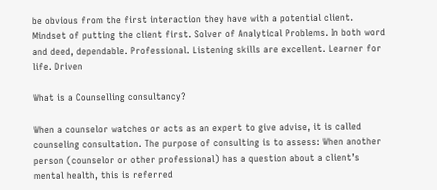be obvious from the first interaction they have with a potential client. Mindset of putting the client first. Solver of Analytical Problems. In both word and deed, dependable. Professional. Listening skills are excellent. Learner for life. Driven

What is a Counselling consultancy?

When a counselor watches or acts as an expert to give advise, it is called counseling consultation. The purpose of consulting is to assess: When another person (counselor or other professional) has a question about a client’s mental health, this is referred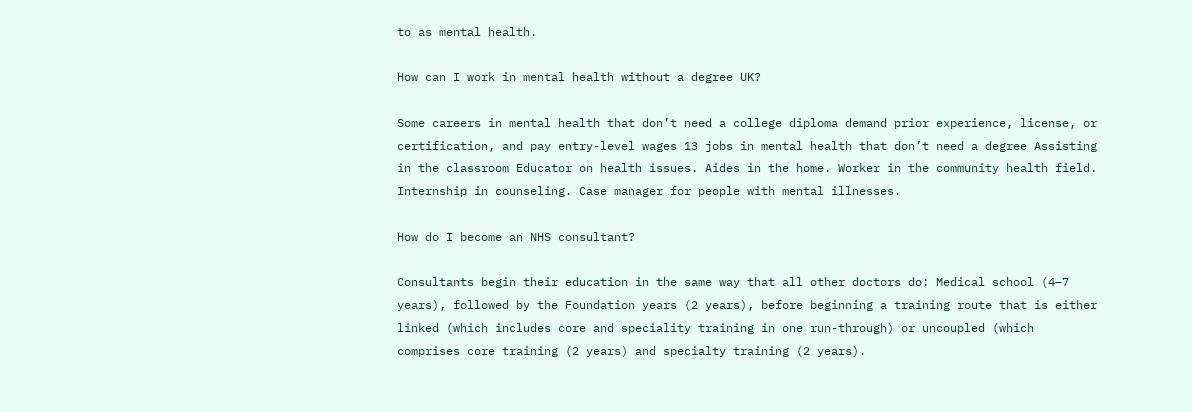to as mental health.

How can I work in mental health without a degree UK?

Some careers in mental health that don’t need a college diploma demand prior experience, license, or certification, and pay entry-level wages 13 jobs in mental health that don’t need a degree Assisting in the classroom Educator on health issues. Aides in the home. Worker in the community health field. Internship in counseling. Case manager for people with mental illnesses.

How do I become an NHS consultant?

Consultants begin their education in the same way that all other doctors do: Medical school (4–7 years), followed by the Foundation years (2 years), before beginning a training route that is either linked (which includes core and speciality training in one run-through) or uncoupled (which comprises core training (2 years) and specialty training (2 years).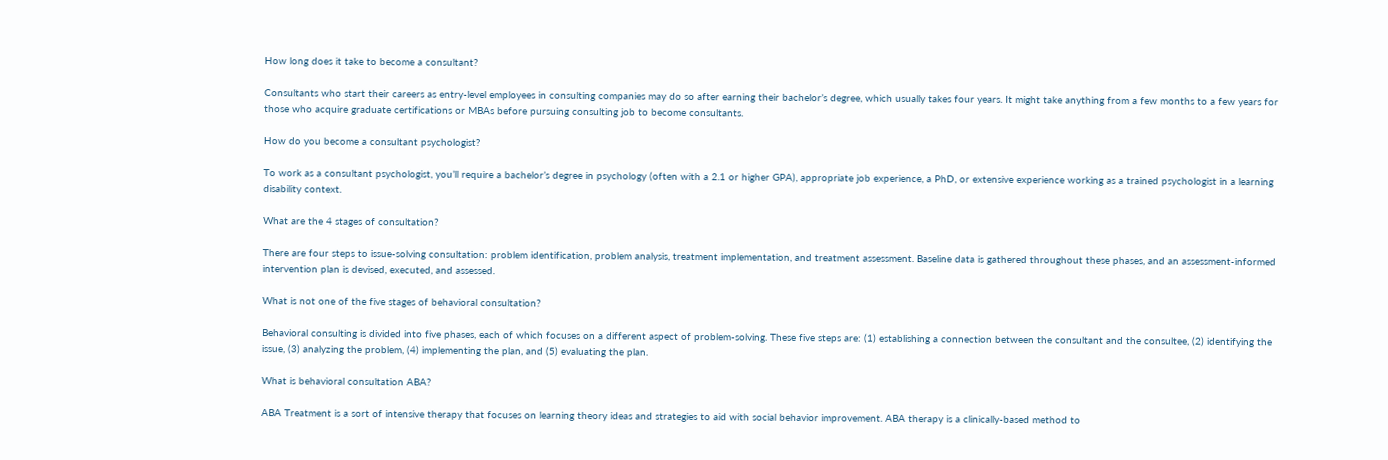How long does it take to become a consultant?

Consultants who start their careers as entry-level employees in consulting companies may do so after earning their bachelor’s degree, which usually takes four years. It might take anything from a few months to a few years for those who acquire graduate certifications or MBAs before pursuing consulting job to become consultants.

How do you become a consultant psychologist?

To work as a consultant psychologist, you’ll require a bachelor’s degree in psychology (often with a 2.1 or higher GPA), appropriate job experience, a PhD, or extensive experience working as a trained psychologist in a learning disability context.

What are the 4 stages of consultation?

There are four steps to issue-solving consultation: problem identification, problem analysis, treatment implementation, and treatment assessment. Baseline data is gathered throughout these phases, and an assessment-informed intervention plan is devised, executed, and assessed.

What is not one of the five stages of behavioral consultation?

Behavioral consulting is divided into five phases, each of which focuses on a different aspect of problem-solving. These five steps are: (1) establishing a connection between the consultant and the consultee, (2) identifying the issue, (3) analyzing the problem, (4) implementing the plan, and (5) evaluating the plan.

What is behavioral consultation ABA?

ABA Treatment is a sort of intensive therapy that focuses on learning theory ideas and strategies to aid with social behavior improvement. ABA therapy is a clinically-based method to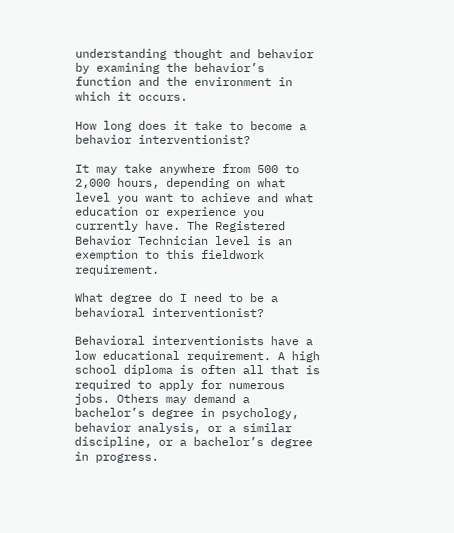understanding thought and behavior by examining the behavior’s function and the environment in which it occurs.

How long does it take to become a behavior interventionist?

It may take anywhere from 500 to 2,000 hours, depending on what level you want to achieve and what education or experience you currently have. The Registered Behavior Technician level is an exemption to this fieldwork requirement.

What degree do I need to be a behavioral interventionist?

Behavioral interventionists have a low educational requirement. A high school diploma is often all that is required to apply for numerous jobs. Others may demand a bachelor’s degree in psychology, behavior analysis, or a similar discipline, or a bachelor’s degree in progress.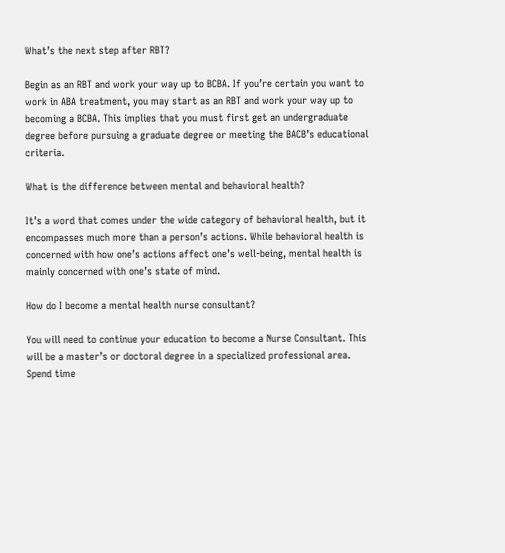What’s the next step after RBT?

Begin as an RBT and work your way up to BCBA. If you’re certain you want to work in ABA treatment, you may start as an RBT and work your way up to becoming a BCBA. This implies that you must first get an undergraduate degree before pursuing a graduate degree or meeting the BACB’s educational criteria.

What is the difference between mental and behavioral health?

It’s a word that comes under the wide category of behavioral health, but it encompasses much more than a person’s actions. While behavioral health is concerned with how one’s actions affect one’s well-being, mental health is mainly concerned with one’s state of mind.

How do I become a mental health nurse consultant?

You will need to continue your education to become a Nurse Consultant. This will be a master’s or doctoral degree in a specialized professional area. Spend time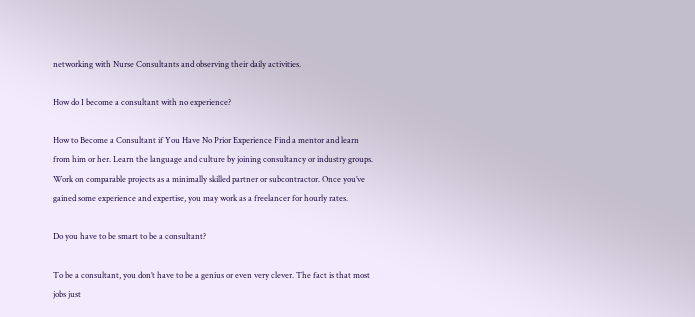networking with Nurse Consultants and observing their daily activities.

How do I become a consultant with no experience?

How to Become a Consultant if You Have No Prior Experience Find a mentor and learn from him or her. Learn the language and culture by joining consultancy or industry groups. Work on comparable projects as a minimally skilled partner or subcontractor. Once you’ve gained some experience and expertise, you may work as a freelancer for hourly rates.

Do you have to be smart to be a consultant?

To be a consultant, you don’t have to be a genius or even very clever. The fact is that most jobs just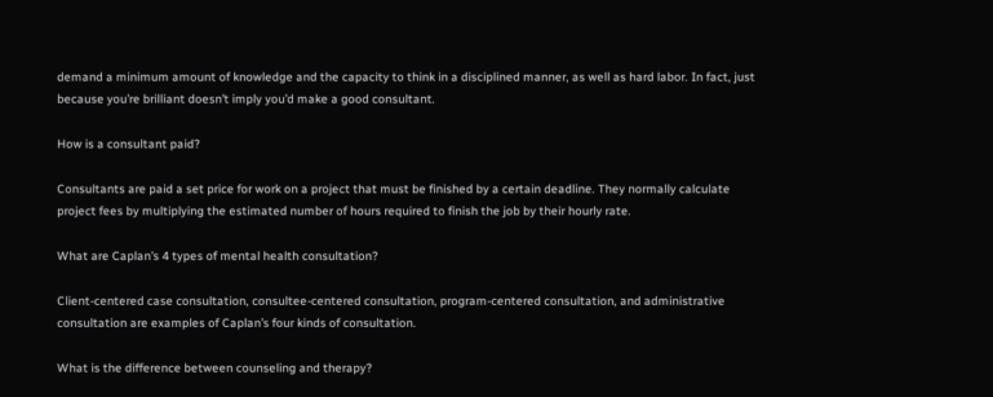demand a minimum amount of knowledge and the capacity to think in a disciplined manner, as well as hard labor. In fact, just because you’re brilliant doesn’t imply you’d make a good consultant.

How is a consultant paid?

Consultants are paid a set price for work on a project that must be finished by a certain deadline. They normally calculate project fees by multiplying the estimated number of hours required to finish the job by their hourly rate.

What are Caplan’s 4 types of mental health consultation?

Client-centered case consultation, consultee-centered consultation, program-centered consultation, and administrative consultation are examples of Caplan’s four kinds of consultation.

What is the difference between counseling and therapy?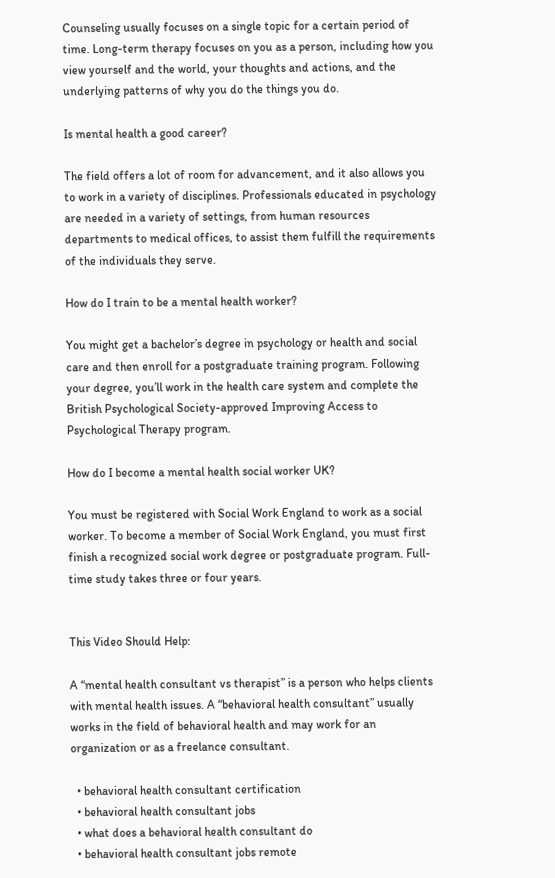Counseling usually focuses on a single topic for a certain period of time. Long-term therapy focuses on you as a person, including how you view yourself and the world, your thoughts and actions, and the underlying patterns of why you do the things you do.

Is mental health a good career?

The field offers a lot of room for advancement, and it also allows you to work in a variety of disciplines. Professionals educated in psychology are needed in a variety of settings, from human resources departments to medical offices, to assist them fulfill the requirements of the individuals they serve.

How do I train to be a mental health worker?

You might get a bachelor’s degree in psychology or health and social care and then enroll for a postgraduate training program. Following your degree, you’ll work in the health care system and complete the British Psychological Society-approved Improving Access to Psychological Therapy program.

How do I become a mental health social worker UK?

You must be registered with Social Work England to work as a social worker. To become a member of Social Work England, you must first finish a recognized social work degree or postgraduate program. Full-time study takes three or four years.


This Video Should Help:

A “mental health consultant vs therapist” is a person who helps clients with mental health issues. A “behavioral health consultant” usually works in the field of behavioral health and may work for an organization or as a freelance consultant.

  • behavioral health consultant certification
  • behavioral health consultant jobs
  • what does a behavioral health consultant do
  • behavioral health consultant jobs remote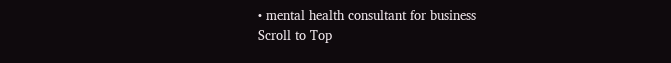• mental health consultant for business
Scroll to Top